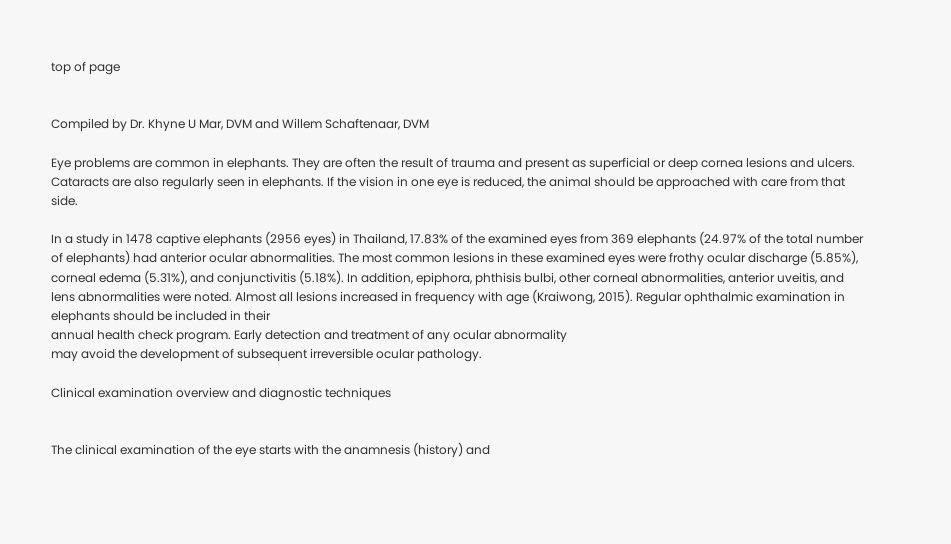top of page


Compiled by Dr. Khyne U Mar, DVM and Willem Schaftenaar, DVM

Eye problems are common in elephants. They are often the result of trauma and present as superficial or deep cornea lesions and ulcers. Cataracts are also regularly seen in elephants. If the vision in one eye is reduced, the animal should be approached with care from that side.

In a study in 1478 captive elephants (2956 eyes) in Thailand, 17.83% of the examined eyes from 369 elephants (24.97% of the total number of elephants) had anterior ocular abnormalities. The most common lesions in these examined eyes were frothy ocular discharge (5.85%), corneal edema (5.31%), and conjunctivitis (5.18%). In addition, epiphora, phthisis bulbi, other corneal abnormalities, anterior uveitis, and lens abnormalities were noted. Almost all lesions increased in frequency with age (Kraiwong, 2015). Regular ophthalmic examination in elephants should be included in their
annual health check program. Early detection and treatment of any ocular abnormality
may avoid the development of subsequent irreversible ocular pathology.

Clinical examination overview and diagnostic techniques


The clinical examination of the eye starts with the anamnesis (history) and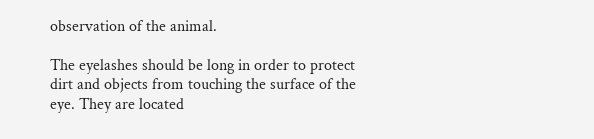observation of the animal.

The eyelashes should be long in order to protect dirt and objects from touching the surface of the eye. They are located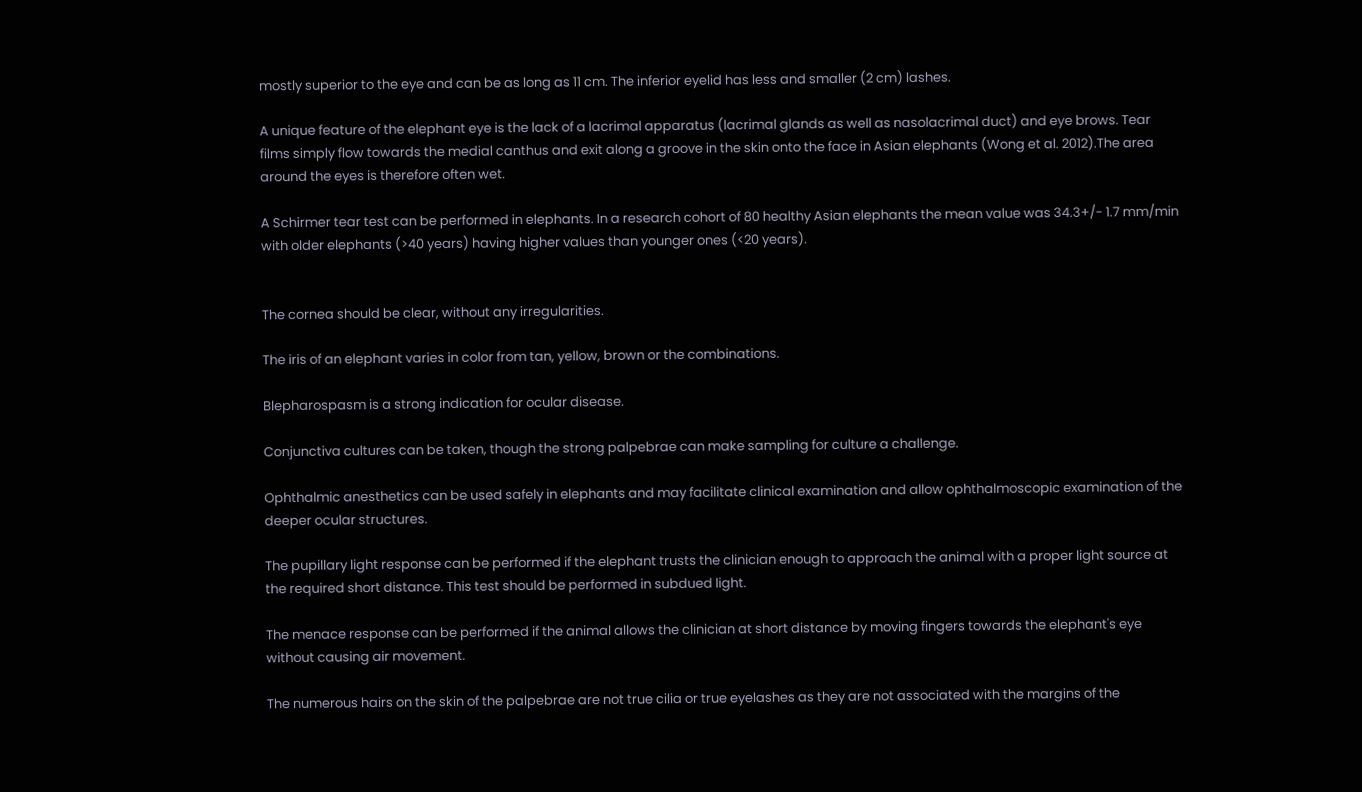mostly superior to the eye and can be as long as 11 cm. The inferior eyelid has less and smaller (2 cm) lashes.

A unique feature of the elephant eye is the lack of a lacrimal apparatus (lacrimal glands as well as nasolacrimal duct) and eye brows. Tear films simply flow towards the medial canthus and exit along a groove in the skin onto the face in Asian elephants (Wong et al. 2012).The area around the eyes is therefore often wet.

A Schirmer tear test can be performed in elephants. In a research cohort of 80 healthy Asian elephants the mean value was 34.3+/- 1.7 mm/min with older elephants (>40 years) having higher values than younger ones (<20 years).


The cornea should be clear, without any irregularities.

The iris of an elephant varies in color from tan, yellow, brown or the combinations.

Blepharospasm is a strong indication for ocular disease.

Conjunctiva cultures can be taken, though the strong palpebrae can make sampling for culture a challenge.

Ophthalmic anesthetics can be used safely in elephants and may facilitate clinical examination and allow ophthalmoscopic examination of the deeper ocular structures.

The pupillary light response can be performed if the elephant trusts the clinician enough to approach the animal with a proper light source at the required short distance. This test should be performed in subdued light.

The menace response can be performed if the animal allows the clinician at short distance by moving fingers towards the elephant's eye without causing air movement.

The numerous hairs on the skin of the palpebrae are not true cilia or true eyelashes as they are not associated with the margins of the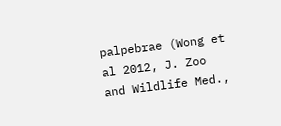palpebrae (Wong et al 2012, J. Zoo and Wildlife Med.,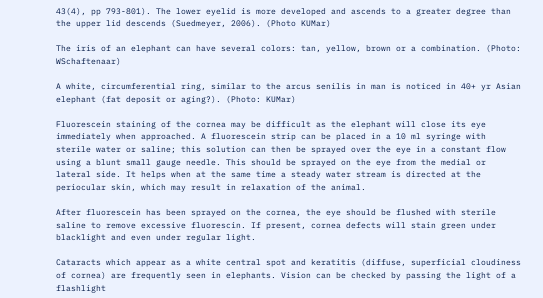43(4), pp 793-801). The lower eyelid is more developed and ascends to a greater degree than the upper lid descends (Suedmeyer, 2006). (Photo KUMar)

The iris of an elephant can have several colors: tan, yellow, brown or a combination. (Photo: WSchaftenaar)

A white, circumferential ring, similar to the arcus senilis in man is noticed in 40+ yr Asian elephant (fat deposit or aging?). (Photo: KUMar)

Fluorescein staining of the cornea may be difficult as the elephant will close its eye immediately when approached. A fluorescein strip can be placed in a 10 ml syringe with sterile water or saline; this solution can then be sprayed over the eye in a constant flow using a blunt small gauge needle. This should be sprayed on the eye from the medial or lateral side. It helps when at the same time a steady water stream is directed at the periocular skin, which may result in relaxation of the animal.

After fluorescein has been sprayed on the cornea, the eye should be flushed with sterile saline to remove excessive fluorescin. If present, cornea defects will stain green under blacklight and even under regular light.

Cataracts which appear as a white central spot and keratitis (diffuse, superficial cloudiness of cornea) are frequently seen in elephants. Vision can be checked by passing the light of a flashlight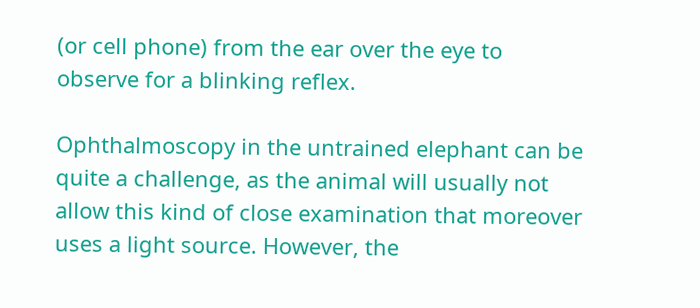(or cell phone) from the ear over the eye to observe for a blinking reflex.

Ophthalmoscopy in the untrained elephant can be quite a challenge, as the animal will usually not allow this kind of close examination that moreover uses a light source. However, the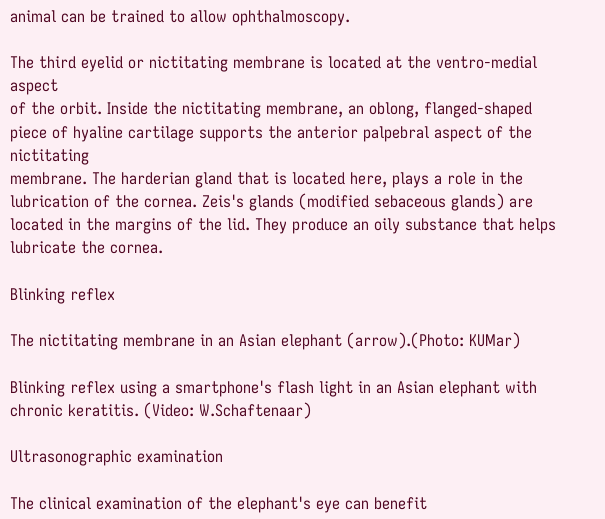animal can be trained to allow ophthalmoscopy.

The third eyelid or nictitating membrane is located at the ventro-medial aspect
of the orbit. Inside the nictitating membrane, an oblong, flanged-shaped piece of hyaline cartilage supports the anterior palpebral aspect of the nictitating
membrane. The harderian gland that is located here, plays a role in the lubrication of the cornea. Zeis's glands (modified sebaceous glands) are located in the margins of the lid. They produce an oily substance that helps lubricate the cornea.

Blinking reflex

The nictitating membrane in an Asian elephant (arrow).(Photo: KUMar)

Blinking reflex using a smartphone's flash light in an Asian elephant with chronic keratitis. (Video: W.Schaftenaar)

Ultrasonographic examination

The clinical examination of the elephant's eye can benefit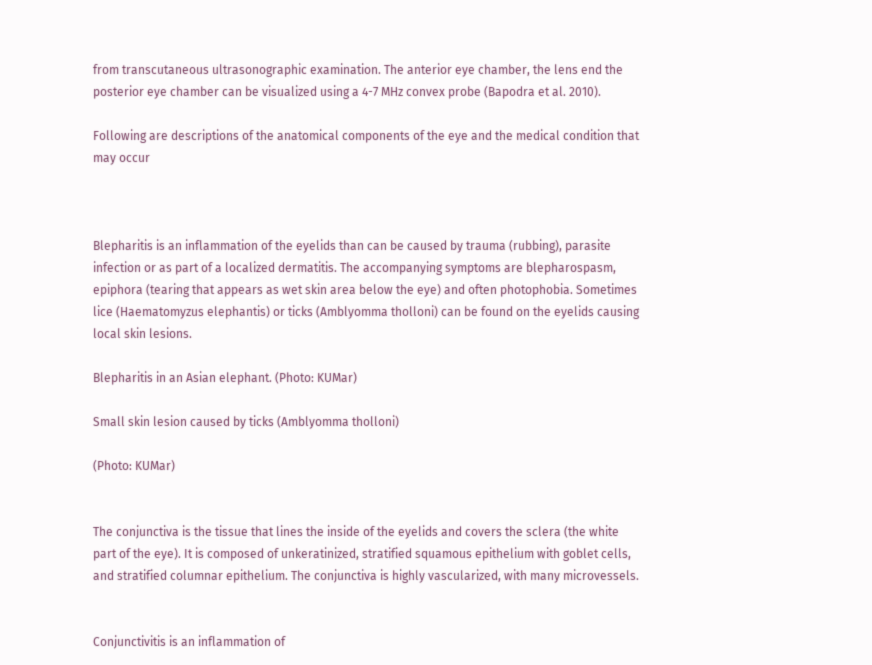from transcutaneous ultrasonographic examination. The anterior eye chamber, the lens end the posterior eye chamber can be visualized using a 4-7 MHz convex probe (Bapodra et al. 2010).

Following are descriptions of the anatomical components of the eye and the medical condition that may occur



Blepharitis is an inflammation of the eyelids than can be caused by trauma (rubbing), parasite infection or as part of a localized dermatitis. The accompanying symptoms are blepharospasm, epiphora (tearing that appears as wet skin area below the eye) and often photophobia. Sometimes lice (Haematomyzus elephantis) or ticks (Amblyomma tholloni) can be found on the eyelids causing local skin lesions.

Blepharitis in an Asian elephant. (Photo: KUMar)

Small skin lesion caused by ticks (Amblyomma tholloni)

(Photo: KUMar)


The conjunctiva is the tissue that lines the inside of the eyelids and covers the sclera (the white part of the eye). It is composed of unkeratinized, stratified squamous epithelium with goblet cells, and stratified columnar epithelium. The conjunctiva is highly vascularized, with many microvessels.


Conjunctivitis is an inflammation of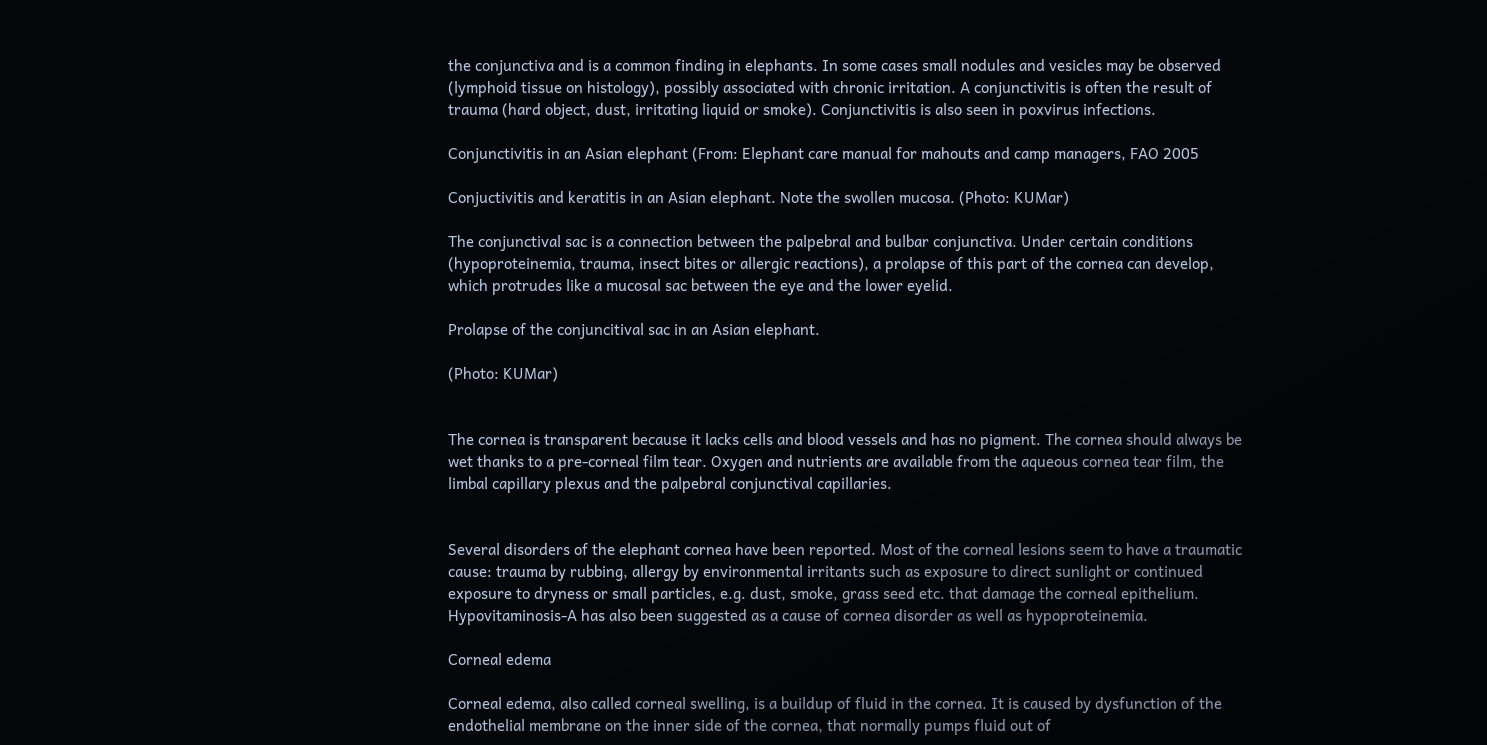the conjunctiva and is a common finding in elephants. In some cases small nodules and vesicles may be observed (lymphoid tissue on histology), possibly associated with chronic irritation. A conjunctivitis is often the result of trauma (hard object, dust, irritating liquid or smoke). Conjunctivitis is also seen in poxvirus infections.

Conjunctivitis in an Asian elephant (From: Elephant care manual for mahouts and camp managers, FAO 2005

Conjuctivitis and keratitis in an Asian elephant. Note the swollen mucosa. (Photo: KUMar)

The conjunctival sac is a connection between the palpebral and bulbar conjunctiva. Under certain conditions (hypoproteinemia, trauma, insect bites or allergic reactions), a prolapse of this part of the cornea can develop, which protrudes like a mucosal sac between the eye and the lower eyelid.

Prolapse of the conjuncitival sac in an Asian elephant.

(Photo: KUMar)


The cornea is transparent because it lacks cells and blood vessels and has no pigment. The cornea should always be wet thanks to a pre-corneal film tear. Oxygen and nutrients are available from the aqueous cornea tear film, the limbal capillary plexus and the palpebral conjunctival capillaries.


Several disorders of the elephant cornea have been reported. Most of the corneal lesions seem to have a traumatic cause: trauma by rubbing, allergy by environmental irritants such as exposure to direct sunlight or continued exposure to dryness or small particles, e.g. dust, smoke, grass seed etc. that damage the corneal epithelium.
Hypovitaminosis-A has also been suggested as a cause of cornea disorder as well as hypoproteinemia.

Corneal edema

Corneal edema, also called corneal swelling, is a buildup of fluid in the cornea. It is caused by dysfunction of the endothelial membrane on the inner side of the cornea, that normally pumps fluid out of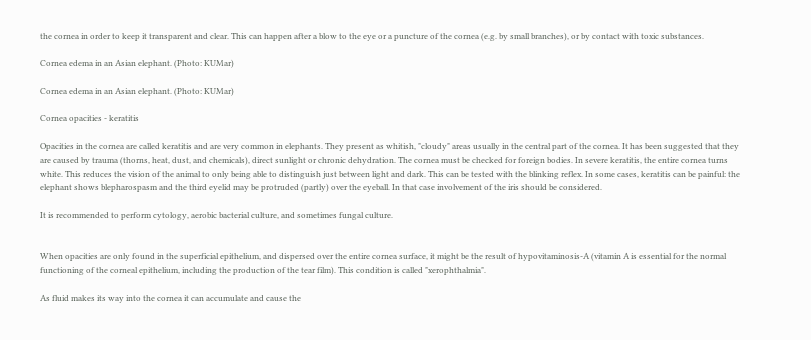the cornea in order to keep it transparent and clear. This can happen after a blow to the eye or a puncture of the cornea (e.g. by small branches), or by contact with toxic substances.

Cornea edema in an Asian elephant. (Photo: KUMar)

Cornea edema in an Asian elephant. (Photo: KUMar)

Cornea opacities - keratitis

Opacities in the cornea are called keratitis and are very common in elephants. They present as whitish, "cloudy" areas usually in the central part of the cornea. It has been suggested that they are caused by trauma (thorns, heat, dust, and chemicals), direct sunlight or chronic dehydration. The cornea must be checked for foreign bodies. In severe keratitis, the entire cornea turns white. This reduces the vision of the animal to only being able to distinguish just between light and dark. This can be tested with the blinking reflex. In some cases, keratitis can be painful: the elephant shows blepharospasm and the third eyelid may be protruded (partly) over the eyeball. In that case involvement of the iris should be considered.

It is recommended to perform cytology, aerobic bacterial culture, and sometimes fungal culture.


When opacities are only found in the superficial epithelium, and dispersed over the entire cornea surface, it might be the result of hypovitaminosis-A (vitamin A is essential for the normal functioning of the corneal epithelium, including the production of the tear film). This condition is called "xerophthalmia".

As fluid makes its way into the cornea it can accumulate and cause the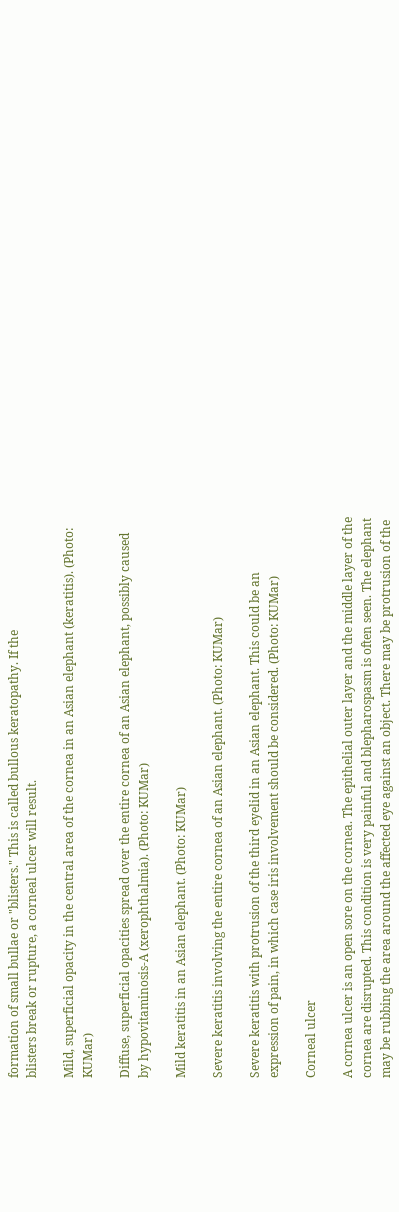formation of small bullae or "blisters." This is called bullous keratopathy. If the
blisters break or rupture, a corneal ulcer will result.

Mild, superficial opacity in the central area of the cornea in an Asian elephant (keratitis). (Photo: KUMar)

Diffuse, superficial opacities spread over the entire cornea of an Asian elephant, possibly caused by hypovitaminosis-A (xerophthalmia). (Photo: KUMar)

Mild keratitis in an Asian elephant. (Photo: KUMar)

Severe keratitis involving the entire cornea of an Asian elephant. (Photo: KUMar)

Severe keratitis with protrusion of the third eyelid in an Asian elephant. This could be an expression of pain, in which case iris involvement should be considered. (Photo: KUMar)

Corneal ulcer

A cornea ulcer is an open sore on the cornea. The epithelial outer layer and the middle layer of the cornea are disrupted. This condition is very painful and blepharospasm is often seen. The elephant may be rubbing the area around the affected eye against an object. There may be protrusion of the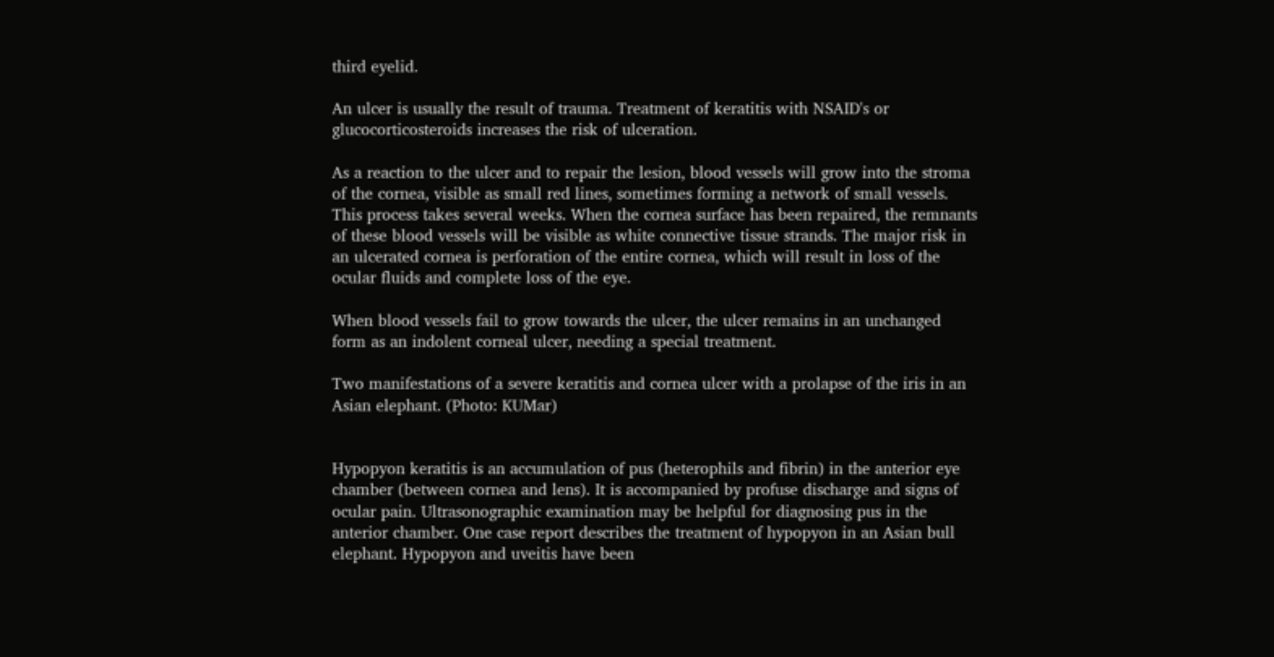third eyelid.

An ulcer is usually the result of trauma. Treatment of keratitis with NSAID's or glucocorticosteroids increases the risk of ulceration.

As a reaction to the ulcer and to repair the lesion, blood vessels will grow into the stroma of the cornea, visible as small red lines, sometimes forming a network of small vessels. This process takes several weeks. When the cornea surface has been repaired, the remnants of these blood vessels will be visible as white connective tissue strands. The major risk in an ulcerated cornea is perforation of the entire cornea, which will result in loss of the ocular fluids and complete loss of the eye.

When blood vessels fail to grow towards the ulcer, the ulcer remains in an unchanged form as an indolent corneal ulcer, needing a special treatment.

Two manifestations of a severe keratitis and cornea ulcer with a prolapse of the iris in an Asian elephant. (Photo: KUMar)


Hypopyon keratitis is an accumulation of pus (heterophils and fibrin) in the anterior eye chamber (between cornea and lens). It is accompanied by profuse discharge and signs of ocular pain. Ultrasonographic examination may be helpful for diagnosing pus in the anterior chamber. One case report describes the treatment of hypopyon in an Asian bull elephant. Hypopyon and uveitis have been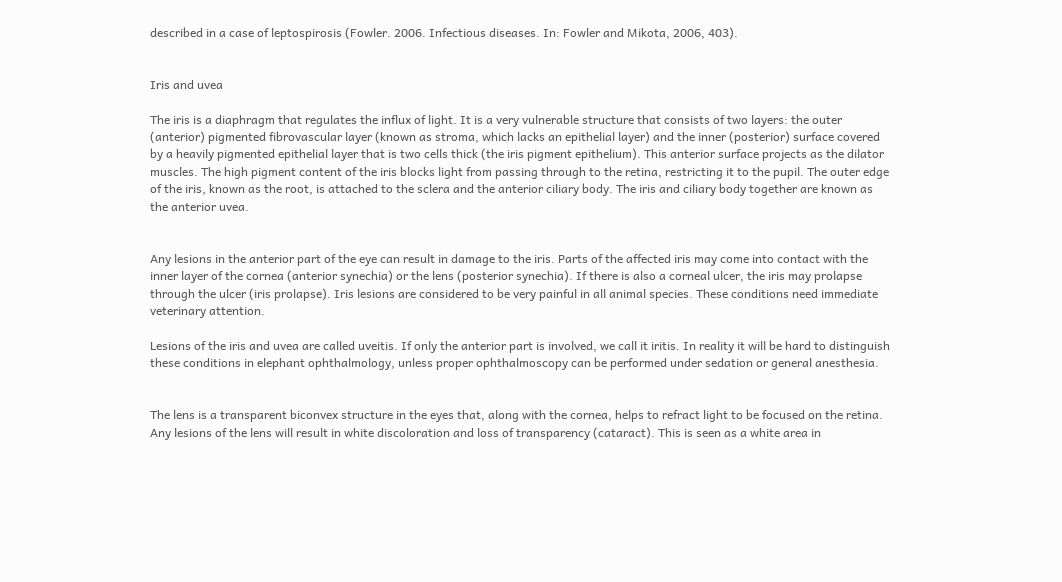described in a case of leptospirosis (Fowler. 2006. Infectious diseases. In: Fowler and Mikota, 2006, 403).


Iris and uvea

The iris is a diaphragm that regulates the influx of light. It is a very vulnerable structure that consists of two layers: the outer (anterior) pigmented fibrovascular layer (known as stroma, which lacks an epithelial layer) and the inner (posterior) surface covered by a heavily pigmented epithelial layer that is two cells thick (the iris pigment epithelium). This anterior surface projects as the dilator muscles. The high pigment content of the iris blocks light from passing through to the retina, restricting it to the pupil. The outer edge of the iris, known as the root, is attached to the sclera and the anterior ciliary body. The iris and ciliary body together are known as the anterior uvea.


Any lesions in the anterior part of the eye can result in damage to the iris. Parts of the affected iris may come into contact with the inner layer of the cornea (anterior synechia) or the lens (posterior synechia). If there is also a corneal ulcer, the iris may prolapse through the ulcer (iris prolapse). Iris lesions are considered to be very painful in all animal species. These conditions need immediate veterinary attention.

Lesions of the iris and uvea are called uveitis. If only the anterior part is involved, we call it iritis. In reality it will be hard to distinguish these conditions in elephant ophthalmology, unless proper ophthalmoscopy can be performed under sedation or general anesthesia.


The lens is a transparent biconvex structure in the eyes that, along with the cornea, helps to refract light to be focused on the retina. Any lesions of the lens will result in white discoloration and loss of transparency (cataract). This is seen as a white area in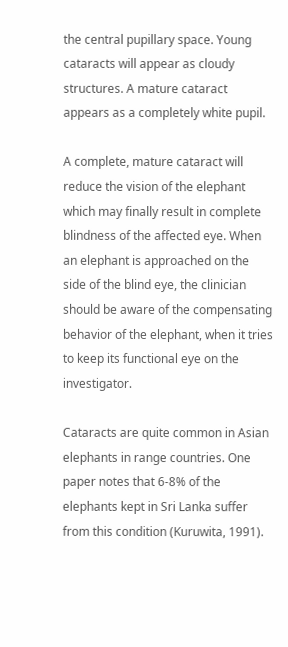the central pupillary space. Young cataracts will appear as cloudy structures. A mature cataract appears as a completely white pupil.

A complete, mature cataract will reduce the vision of the elephant which may finally result in complete blindness of the affected eye. When an elephant is approached on the side of the blind eye, the clinician should be aware of the compensating behavior of the elephant, when it tries to keep its functional eye on the investigator.

Cataracts are quite common in Asian elephants in range countries. One paper notes that 6-8% of the elephants kept in Sri Lanka suffer from this condition (Kuruwita, 1991).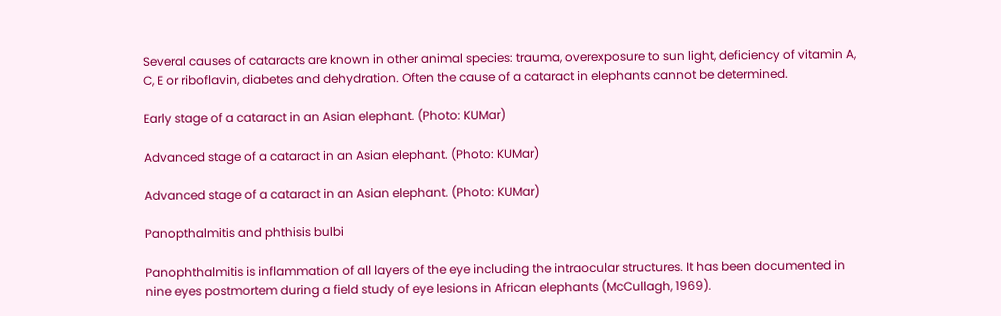Several causes of cataracts are known in other animal species: trauma, overexposure to sun light, deficiency of vitamin A, C, E or riboflavin, diabetes and dehydration. Often the cause of a cataract in elephants cannot be determined.

Early stage of a cataract in an Asian elephant. (Photo: KUMar)

Advanced stage of a cataract in an Asian elephant. (Photo: KUMar)

Advanced stage of a cataract in an Asian elephant. (Photo: KUMar)

Panopthalmitis and phthisis bulbi

Panophthalmitis is inflammation of all layers of the eye including the intraocular structures. It has been documented in nine eyes postmortem during a field study of eye lesions in African elephants (McCullagh, 1969).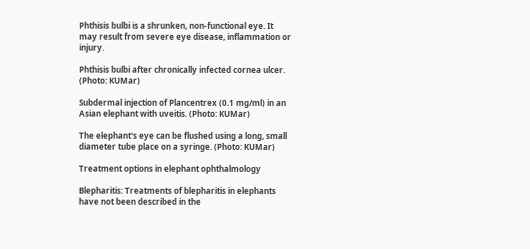Phthisis bulbi is a shrunken, non-functional eye. It may result from severe eye disease, inflammation or injury.

Phthisis bulbi after chronically infected cornea ulcer. (Photo: KUMar)

Subdermal injection of Plancentrex (0.1 mg/ml) in an Asian elephant with uveitis. (Photo: KUMar)

The elephant's eye can be flushed using a long, small diameter tube place on a syringe. (Photo: KUMar)

Treatment options in elephant ophthalmology

Blepharitis: Treatments of blepharitis in elephants have not been described in the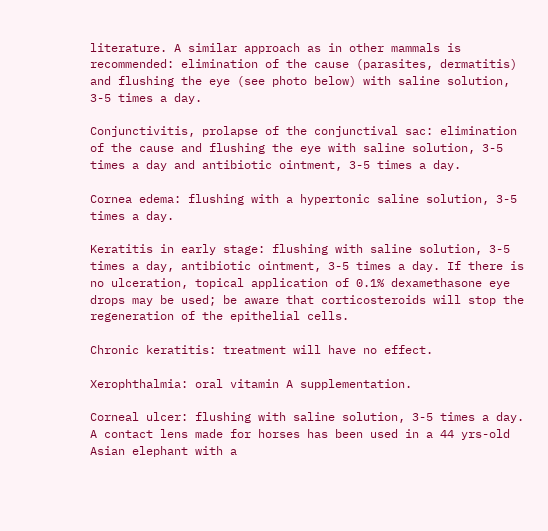literature. A similar approach as in other mammals is recommended: elimination of the cause (parasites, dermatitis) and flushing the eye (see photo below) with saline solution, 3-5 times a day.

Conjunctivitis, prolapse of the conjunctival sac: elimination of the cause and flushing the eye with saline solution, 3-5 times a day and antibiotic ointment, 3-5 times a day.

Cornea edema: flushing with a hypertonic saline solution, 3-5 times a day.

Keratitis in early stage: flushing with saline solution, 3-5 times a day, antibiotic ointment, 3-5 times a day. If there is no ulceration, topical application of 0.1% dexamethasone eye drops may be used; be aware that corticosteroids will stop the regeneration of the epithelial cells.

Chronic keratitis: treatment will have no effect.

Xerophthalmia: oral vitamin A supplementation.

Corneal ulcer: flushing with saline solution, 3-5 times a day. A contact lens made for horses has been used in a 44 yrs-old Asian elephant with a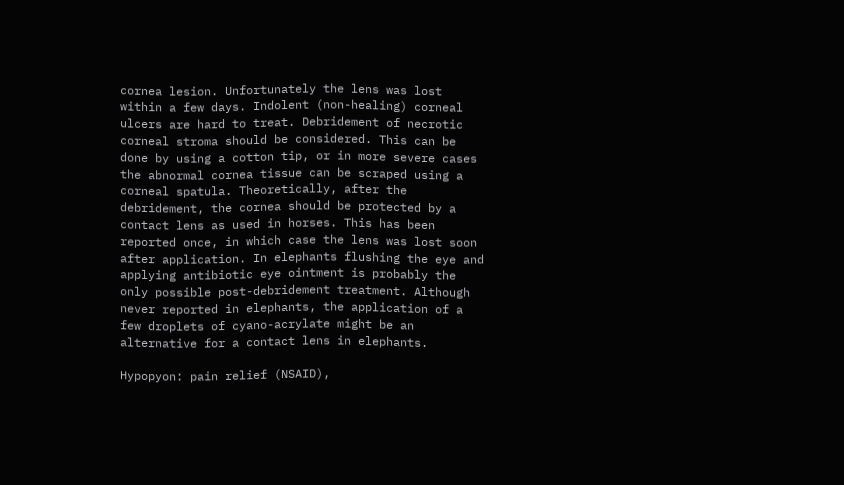cornea lesion. Unfortunately the lens was lost within a few days. Indolent (non-healing) corneal ulcers are hard to treat. Debridement of necrotic corneal stroma should be considered. This can be done by using a cotton tip, or in more severe cases the abnormal cornea tissue can be scraped using a corneal spatula. Theoretically, after the debridement, the cornea should be protected by a contact lens as used in horses. This has been reported once, in which case the lens was lost soon after application. In elephants flushing the eye and applying antibiotic eye ointment is probably the only possible post-debridement treatment. Although never reported in elephants, the application of a few droplets of cyano-acrylate might be an alternative for a contact lens in elephants.

Hypopyon: pain relief (NSAID),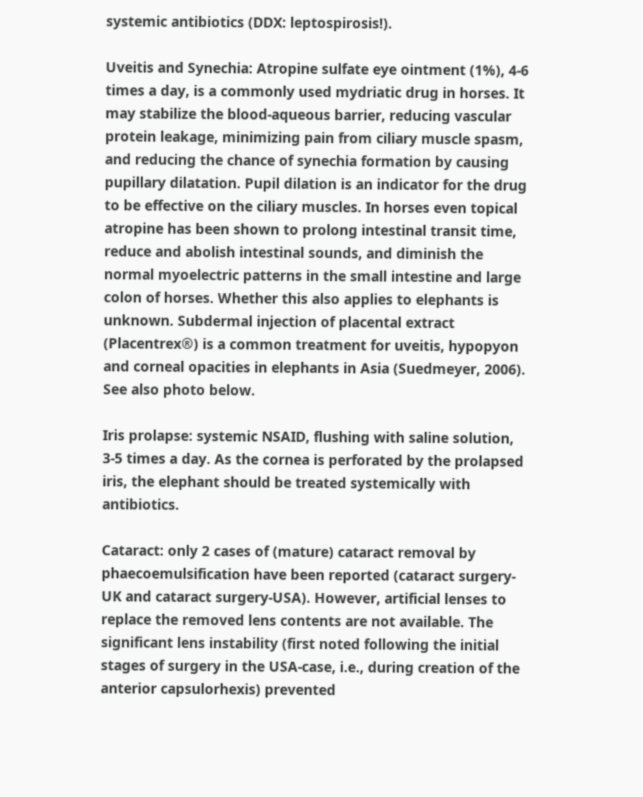systemic antibiotics (DDX: leptospirosis!).

Uveitis and Synechia: Atropine sulfate eye ointment (1%), 4-6 times a day, is a commonly used mydriatic drug in horses. It may stabilize the blood-aqueous barrier, reducing vascular protein leakage, minimizing pain from ciliary muscle spasm, and reducing the chance of synechia formation by causing pupillary dilatation. Pupil dilation is an indicator for the drug to be effective on the ciliary muscles. In horses even topical atropine has been shown to prolong intestinal transit time, reduce and abolish intestinal sounds, and diminish the normal myoelectric patterns in the small intestine and large colon of horses. Whether this also applies to elephants is unknown. Subdermal injection of placental extract (Placentrex®) is a common treatment for uveitis, hypopyon and corneal opacities in elephants in Asia (Suedmeyer, 2006). See also photo below.

Iris prolapse: systemic NSAID, flushing with saline solution, 3-5 times a day. As the cornea is perforated by the prolapsed iris, the elephant should be treated systemically with antibiotics.

Cataract: only 2 cases of (mature) cataract removal by phaecoemulsification have been reported (cataract surgery-UK and cataract surgery-USA). However, artificial lenses to replace the removed lens contents are not available. The significant lens instability (first noted following the initial stages of surgery in the USA-case, i.e., during creation of the anterior capsulorhexis) prevented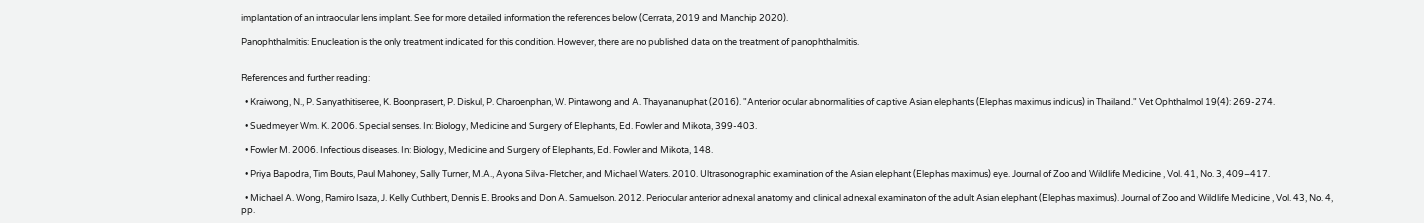implantation of an intraocular lens implant. See for more detailed information the references below (Cerrata, 2019 and Manchip 2020).

Panophthalmitis: Enucleation is the only treatment indicated for this condition. However, there are no published data on the treatment of panophthalmitis.


References and further reading:

  • Kraiwong, N., P. Sanyathitiseree, K. Boonprasert, P. Diskul, P. Charoenphan, W. Pintawong and A. Thayananuphat (2016). "Anterior ocular abnormalities of captive Asian elephants (Elephas maximus indicus) in Thailand." Vet Ophthalmol 19(4): 269-274.

  • Suedmeyer Wm. K. 2006. Special senses. In: Biology, Medicine and Surgery of Elephants, Ed. Fowler and Mikota, 399-403.

  • Fowler M. 2006. Infectious diseases. In: Biology, Medicine and Surgery of Elephants, Ed. Fowler and Mikota, 148.

  • Priya Bapodra, Tim Bouts, Paul Mahoney, Sally Turner, M.A., Ayona Silva-Fletcher, and Michael Waters. 2010. Ultrasonographic examination of the Asian elephant (Elephas maximus) eye. Journal of Zoo and Wildlife Medicine , Vol. 41, No. 3, 409–417.

  • Michael A. Wong, Ramiro Isaza, J. Kelly Cuthbert, Dennis E. Brooks and Don A. Samuelson. 2012. Periocular anterior adnexal anatomy and clinical adnexal examinaton of the adult Asian elephant (Elephas maximus). Journal of Zoo and Wildlife Medicine , Vol. 43, No. 4, pp.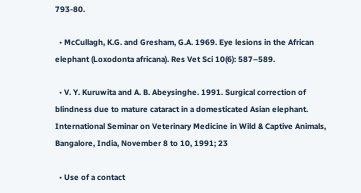793-80.

  • McCullagh, K.G. and Gresham, G.A. 1969. Eye lesions in the African elephant (Loxodonta africana). Res Vet Sci 10(6): 587–589.

  • V. Y. Kuruwita and A. B. Abeysinghe. 1991. Surgical correction of blindness due to mature cataract in a domesticated Asian elephant. International Seminar on Veterinary Medicine in Wild & Captive Animals, Bangalore, India, November 8 to 10, 1991; 23

  • Use of a contact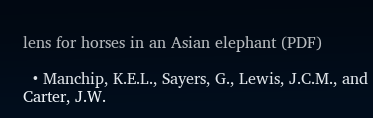lens for horses in an Asian elephant (PDF)

  • Manchip, K.E.L., Sayers, G., Lewis, J.C.M., and Carter, J.W.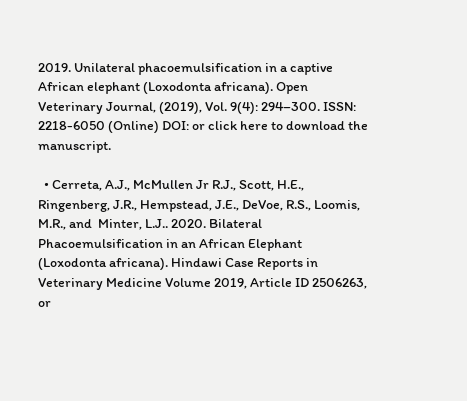2019. Unilateral phacoemulsification in a captive African elephant (Loxodonta africana). Open Veterinary Journal, (2019), Vol. 9(4): 294–300. ISSN: 2218-6050 (Online) DOI: or click here to download the manuscript.

  • Cerreta, A.J., McMullen Jr R.J., Scott, H.E., Ringenberg, J.R., Hempstead, J.E., DeVoe, R.S., Loomis, M.R., and  Minter, L.J.. 2020. Bilateral Phacoemulsification in an African Elephant (Loxodonta africana). Hindawi Case Reports in Veterinary Medicine Volume 2019, Article ID 2506263, or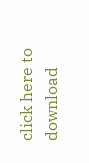click here to download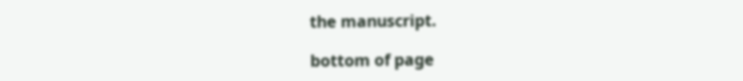the manuscript.

bottom of page